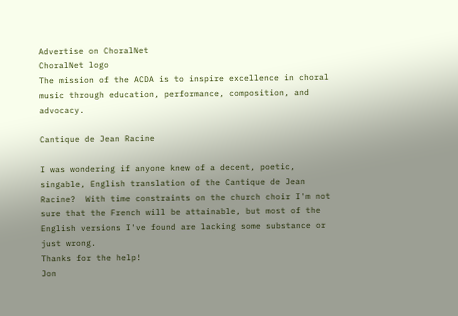Advertise on ChoralNet
ChoralNet logo
The mission of the ACDA is to inspire excellence in choral music through education, performance, composition, and advocacy.

Cantique de Jean Racine

I was wondering if anyone knew of a decent, poetic, singable, English translation of the Cantique de Jean Racine?  With time constraints on the church choir I'm not sure that the French will be attainable, but most of the English versions I've found are lacking some substance or just wrong.
Thanks for the help!
Jon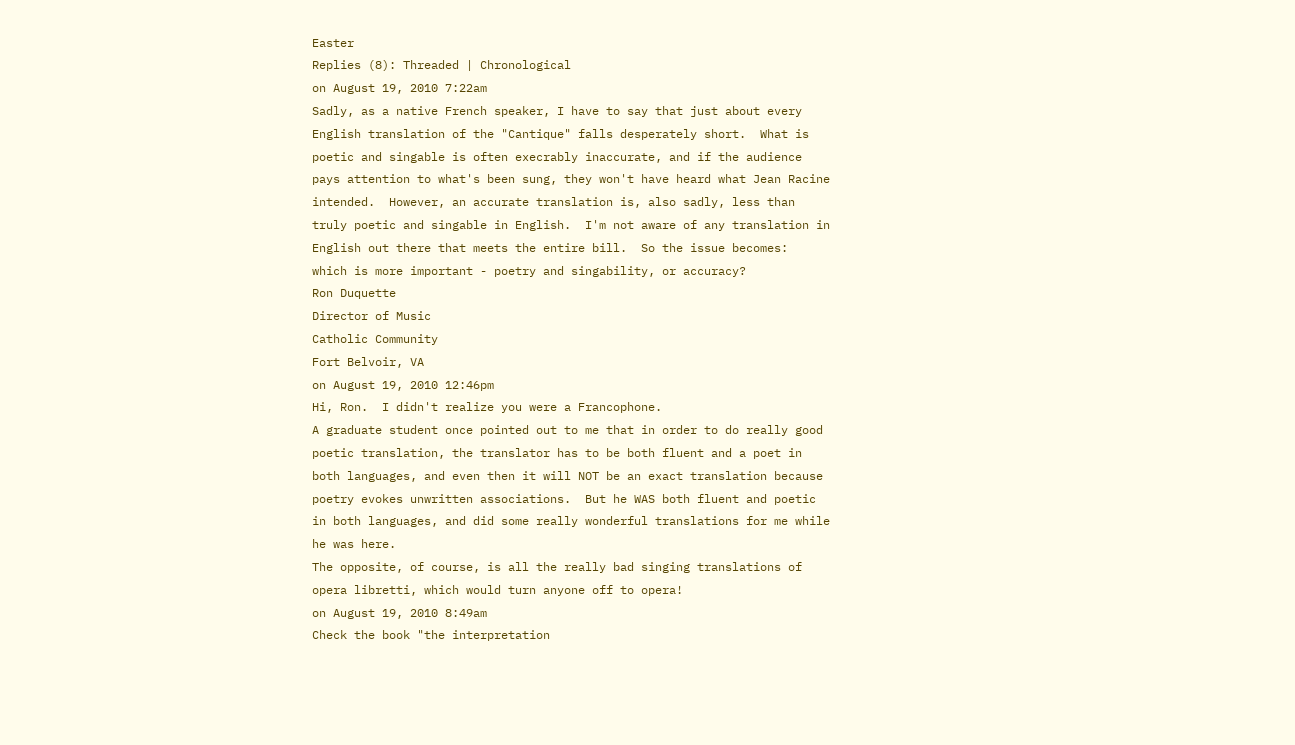Easter
Replies (8): Threaded | Chronological
on August 19, 2010 7:22am
Sadly, as a native French speaker, I have to say that just about every English translation of the "Cantique" falls desperately short.  What is poetic and singable is often execrably inaccurate, and if the audience pays attention to what's been sung, they won't have heard what Jean Racine intended.  However, an accurate translation is, also sadly, less than truly poetic and singable in English.  I'm not aware of any translation in English out there that meets the entire bill.  So the issue becomes:  which is more important - poetry and singability, or accuracy?
Ron Duquette
Director of Music
Catholic Community
Fort Belvoir, VA
on August 19, 2010 12:46pm
Hi, Ron.  I didn't realize you were a Francophone.
A graduate student once pointed out to me that in order to do really good poetic translation, the translator has to be both fluent and a poet in both languages, and even then it will NOT be an exact translation because poetry evokes unwritten associations.  But he WAS both fluent and poetic in both languages, and did some really wonderful translations for me while he was here.
The opposite, of course, is all the really bad singing translations of opera libretti, which would turn anyone off to opera!
on August 19, 2010 8:49am
Check the book "the interpretation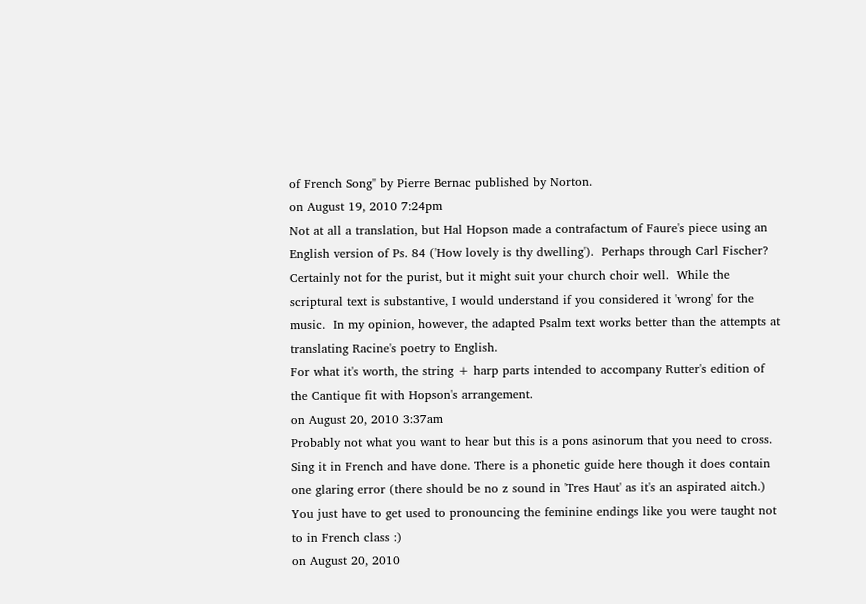of French Song" by Pierre Bernac published by Norton.
on August 19, 2010 7:24pm
Not at all a translation, but Hal Hopson made a contrafactum of Faure's piece using an English version of Ps. 84 ('How lovely is thy dwelling').  Perhaps through Carl Fischer?  Certainly not for the purist, but it might suit your church choir well.  While the scriptural text is substantive, I would understand if you considered it 'wrong' for the music.  In my opinion, however, the adapted Psalm text works better than the attempts at translating Racine's poetry to English.
For what it's worth, the string + harp parts intended to accompany Rutter's edition of the Cantique fit with Hopson's arrangement.
on August 20, 2010 3:37am
Probably not what you want to hear but this is a pons asinorum that you need to cross. Sing it in French and have done. There is a phonetic guide here though it does contain one glaring error (there should be no z sound in 'Tres Haut' as it's an aspirated aitch.) You just have to get used to pronouncing the feminine endings like you were taught not to in French class :)
on August 20, 2010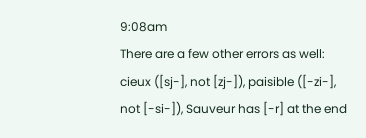9:08am
There are a few other errors as well: cieux ([sj-], not [zj-]), paisible ([-zi-], not [-si-]), Sauveur has [-r] at the end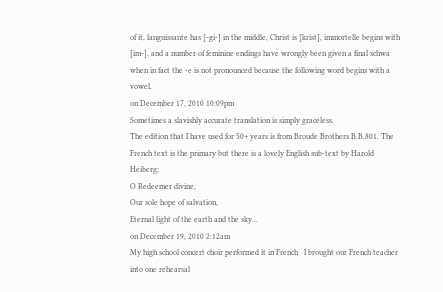of it, languissante has [-gi-] in the middle, Christ is [krist], immortelle begins with [im-], and a number of feminine endings have wrongly been given a final schwa when in fact the -e is not pronounced because the following word begins with a vowel.
on December 17, 2010 10:09pm
Sometimes a slavishly accurate translation is simply graceless.
The edition that I have used for 50+ years is from Broude Brothers B.B.801. The French text is the primary but there is a lovely English sub-text by Harold Heiberg;
O Redeemer divine,
Our sole hope of salvation,
Eternal light of the earth and the sky...
on December 19, 2010 2:12am
My high school concert choir performed it in French   I brought our French teacher into one rehearsal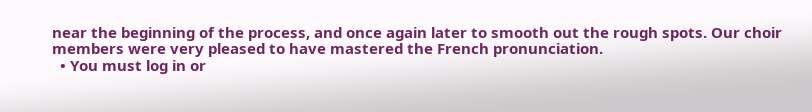near the beginning of the process, and once again later to smooth out the rough spots. Our choir members were very pleased to have mastered the French pronunciation.
  • You must log in or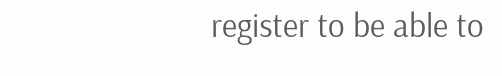register to be able to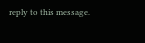reply to this message.